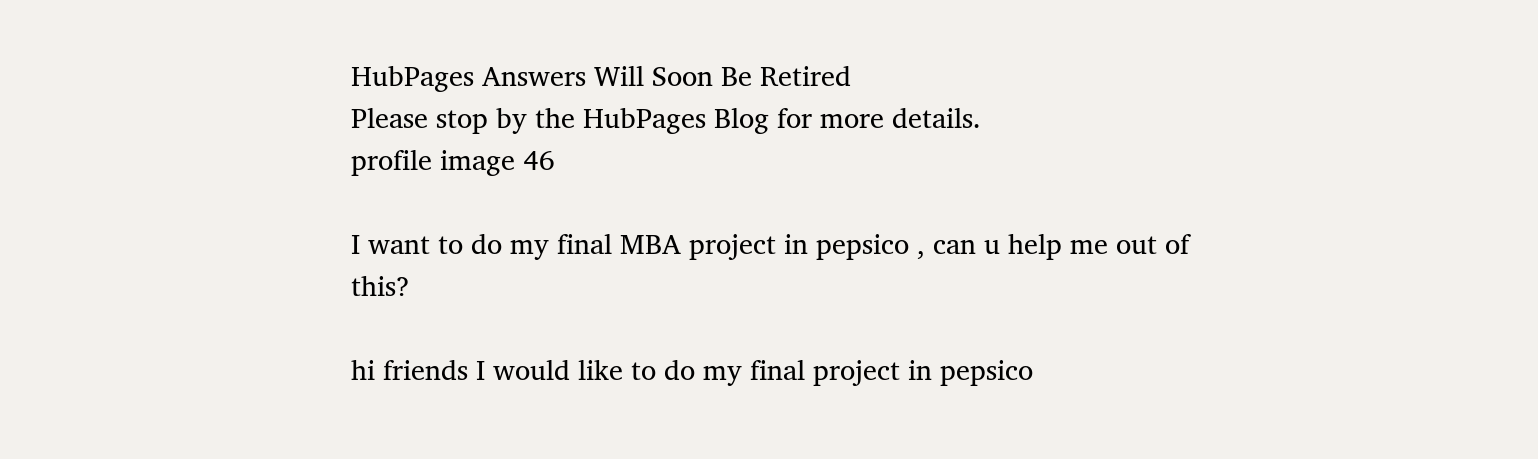HubPages Answers Will Soon Be Retired
Please stop by the HubPages Blog for more details.
profile image 46

I want to do my final MBA project in pepsico , can u help me out of this?

hi friends I would like to do my final project in pepsico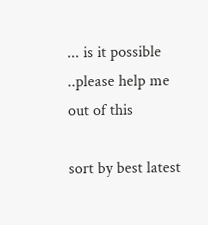... is it possible ..please help me out of this

sort by best latest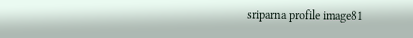sriparna profile image81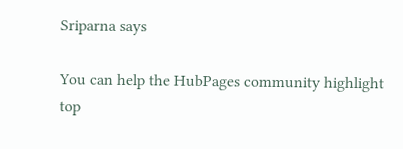Sriparna says

You can help the HubPages community highlight top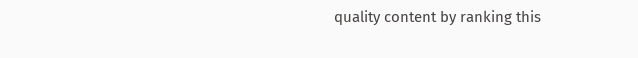quality content by ranking this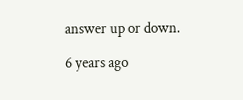answer up or down.

6 years ago